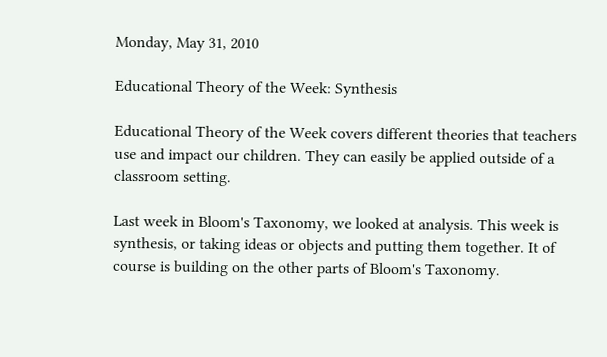Monday, May 31, 2010

Educational Theory of the Week: Synthesis

Educational Theory of the Week covers different theories that teachers use and impact our children. They can easily be applied outside of a classroom setting.

Last week in Bloom's Taxonomy, we looked at analysis. This week is synthesis, or taking ideas or objects and putting them together. It of course is building on the other parts of Bloom's Taxonomy.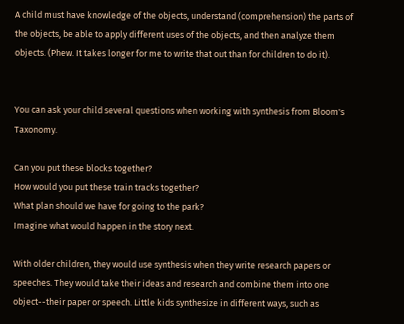A child must have knowledge of the objects, understand (comprehension) the parts of the objects, be able to apply different uses of the objects, and then analyze them objects. (Phew. It takes longer for me to write that out than for children to do it).


You can ask your child several questions when working with synthesis from Bloom's Taxonomy.

Can you put these blocks together?
How would you put these train tracks together?
What plan should we have for going to the park?
Imagine what would happen in the story next.

With older children, they would use synthesis when they write research papers or speeches. They would take their ideas and research and combine them into one object--their paper or speech. Little kids synthesize in different ways, such as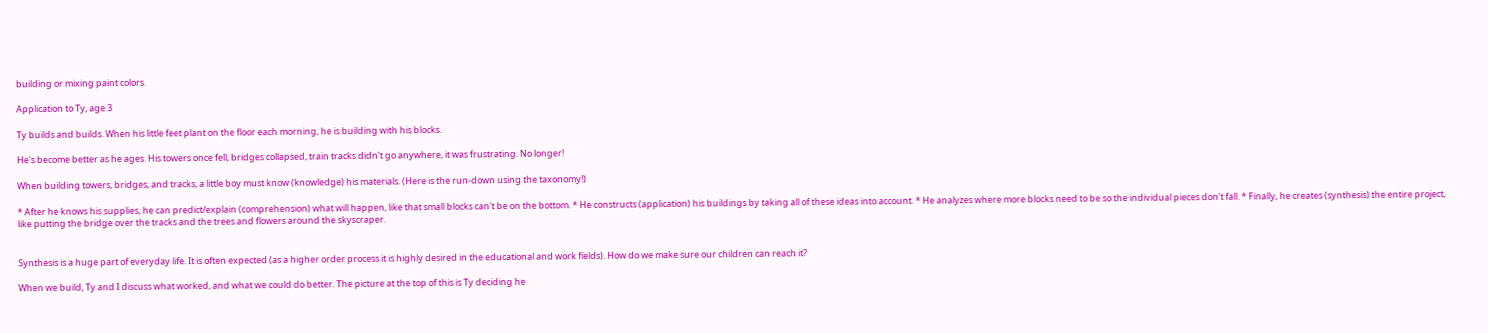building or mixing paint colors.

Application to Ty, age 3

Ty builds and builds. When his little feet plant on the floor each morning, he is building with his blocks.

He's become better as he ages. His towers once fell, bridges collapsed, train tracks didn't go anywhere, it was frustrating. No longer!

When building towers, bridges, and tracks, a little boy must know (knowledge) his materials. (Here is the run-down using the taxonomy!)

* After he knows his supplies, he can predict/explain (comprehension) what will happen, like that small blocks can't be on the bottom. * He constructs (application) his buildings by taking all of these ideas into account. * He analyzes where more blocks need to be so the individual pieces don't fall. * Finally, he creates (synthesis) the entire project, like putting the bridge over the tracks and the trees and flowers around the skyscraper.


Synthesis is a huge part of everyday life. It is often expected (as a higher order process it is highly desired in the educational and work fields). How do we make sure our children can reach it?

When we build, Ty and I discuss what worked, and what we could do better. The picture at the top of this is Ty deciding he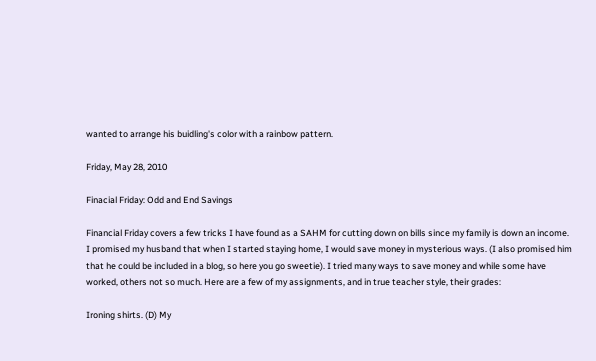wanted to arrange his buidling's color with a rainbow pattern.

Friday, May 28, 2010

Finacial Friday: Odd and End Savings

Financial Friday covers a few tricks I have found as a SAHM for cutting down on bills since my family is down an income.
I promised my husband that when I started staying home, I would save money in mysterious ways. (I also promised him that he could be included in a blog, so here you go sweetie). I tried many ways to save money and while some have worked, others not so much. Here are a few of my assignments, and in true teacher style, their grades:

Ironing shirts. (D) My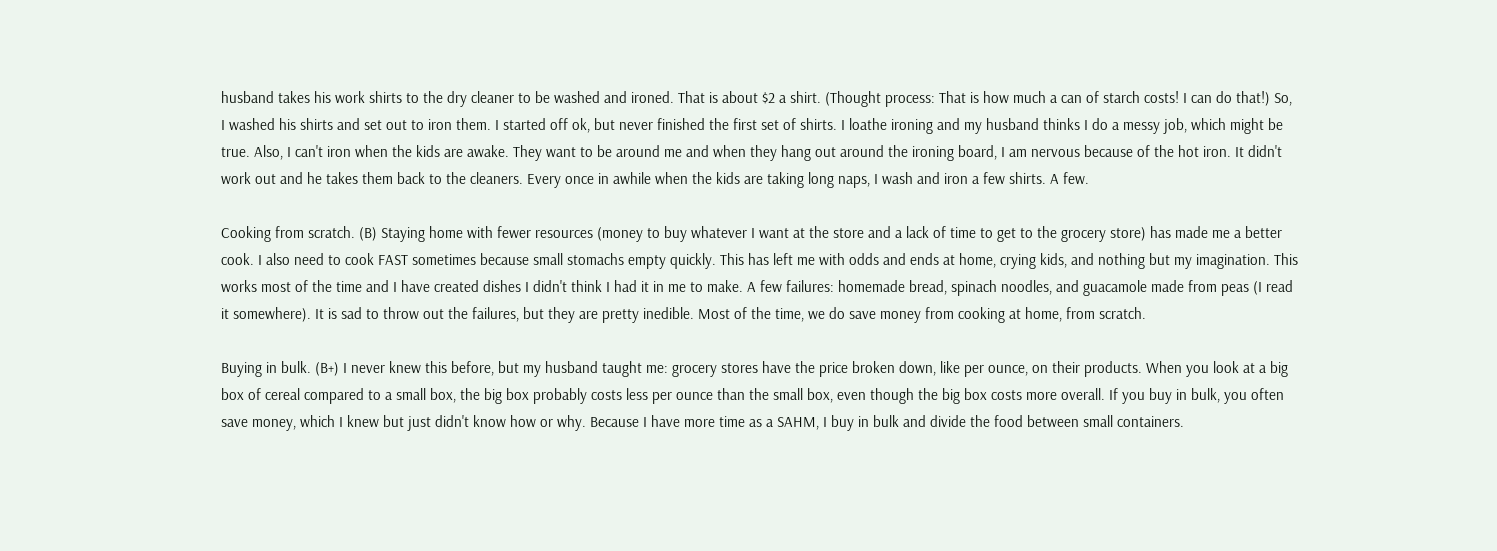husband takes his work shirts to the dry cleaner to be washed and ironed. That is about $2 a shirt. (Thought process: That is how much a can of starch costs! I can do that!) So, I washed his shirts and set out to iron them. I started off ok, but never finished the first set of shirts. I loathe ironing and my husband thinks I do a messy job, which might be true. Also, I can't iron when the kids are awake. They want to be around me and when they hang out around the ironing board, I am nervous because of the hot iron. It didn't work out and he takes them back to the cleaners. Every once in awhile when the kids are taking long naps, I wash and iron a few shirts. A few.

Cooking from scratch. (B) Staying home with fewer resources (money to buy whatever I want at the store and a lack of time to get to the grocery store) has made me a better cook. I also need to cook FAST sometimes because small stomachs empty quickly. This has left me with odds and ends at home, crying kids, and nothing but my imagination. This works most of the time and I have created dishes I didn't think I had it in me to make. A few failures: homemade bread, spinach noodles, and guacamole made from peas (I read it somewhere). It is sad to throw out the failures, but they are pretty inedible. Most of the time, we do save money from cooking at home, from scratch.

Buying in bulk. (B+) I never knew this before, but my husband taught me: grocery stores have the price broken down, like per ounce, on their products. When you look at a big box of cereal compared to a small box, the big box probably costs less per ounce than the small box, even though the big box costs more overall. If you buy in bulk, you often save money, which I knew but just didn't know how or why. Because I have more time as a SAHM, I buy in bulk and divide the food between small containers.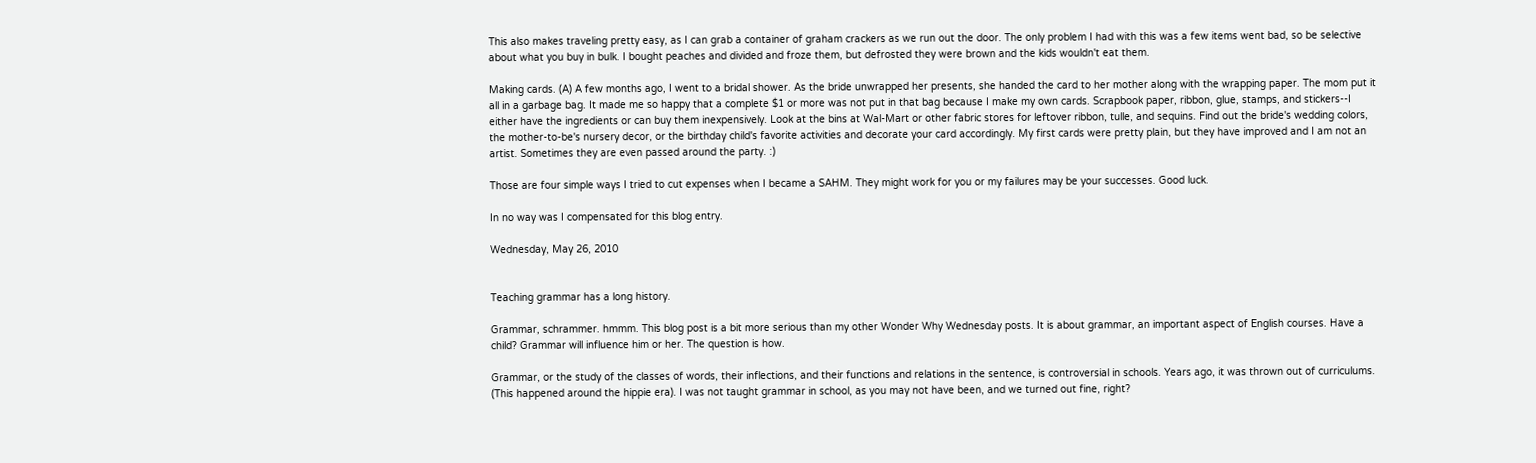This also makes traveling pretty easy, as I can grab a container of graham crackers as we run out the door. The only problem I had with this was a few items went bad, so be selective about what you buy in bulk. I bought peaches and divided and froze them, but defrosted they were brown and the kids wouldn't eat them.

Making cards. (A) A few months ago, I went to a bridal shower. As the bride unwrapped her presents, she handed the card to her mother along with the wrapping paper. The mom put it all in a garbage bag. It made me so happy that a complete $1 or more was not put in that bag because I make my own cards. Scrapbook paper, ribbon, glue, stamps, and stickers--I either have the ingredients or can buy them inexpensively. Look at the bins at Wal-Mart or other fabric stores for leftover ribbon, tulle, and sequins. Find out the bride's wedding colors, the mother-to-be's nursery decor, or the birthday child's favorite activities and decorate your card accordingly. My first cards were pretty plain, but they have improved and I am not an artist. Sometimes they are even passed around the party. :)

Those are four simple ways I tried to cut expenses when I became a SAHM. They might work for you or my failures may be your successes. Good luck.

In no way was I compensated for this blog entry.

Wednesday, May 26, 2010


Teaching grammar has a long history.

Grammar, schrammer. hmmm. This blog post is a bit more serious than my other Wonder Why Wednesday posts. It is about grammar, an important aspect of English courses. Have a child? Grammar will influence him or her. The question is how.

Grammar, or the study of the classes of words, their inflections, and their functions and relations in the sentence, is controversial in schools. Years ago, it was thrown out of curriculums. (This happened around the hippie era). I was not taught grammar in school, as you may not have been, and we turned out fine, right?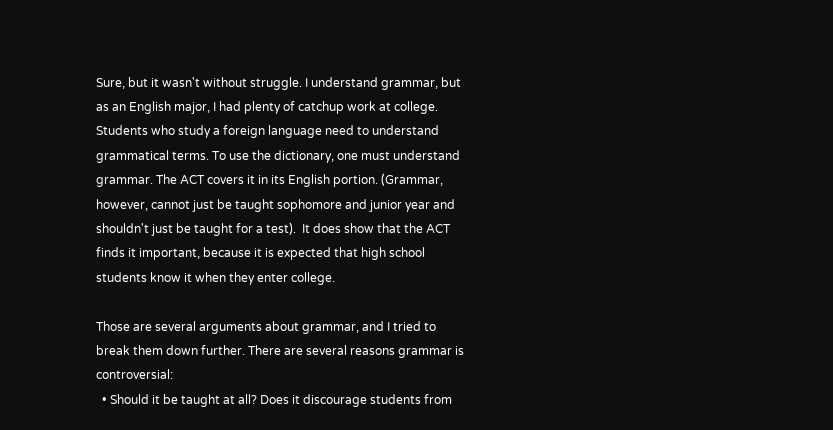Sure, but it wasn't without struggle. I understand grammar, but as an English major, I had plenty of catchup work at college. Students who study a foreign language need to understand grammatical terms. To use the dictionary, one must understand grammar. The ACT covers it in its English portion. (Grammar, however, cannot just be taught sophomore and junior year and shouldn't just be taught for a test).  It does show that the ACT finds it important, because it is expected that high school students know it when they enter college.

Those are several arguments about grammar, and I tried to break them down further. There are several reasons grammar is controversial:
  • Should it be taught at all? Does it discourage students from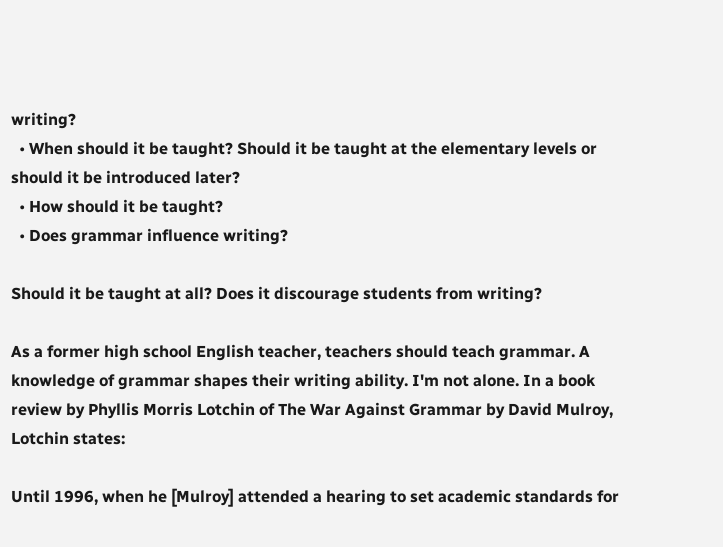writing?
  • When should it be taught? Should it be taught at the elementary levels or should it be introduced later?
  • How should it be taught?
  • Does grammar influence writing?

Should it be taught at all? Does it discourage students from writing?

As a former high school English teacher, teachers should teach grammar. A knowledge of grammar shapes their writing ability. I'm not alone. In a book review by Phyllis Morris Lotchin of The War Against Grammar by David Mulroy, Lotchin states:

Until 1996, when he [Mulroy] attended a hearing to set academic standards for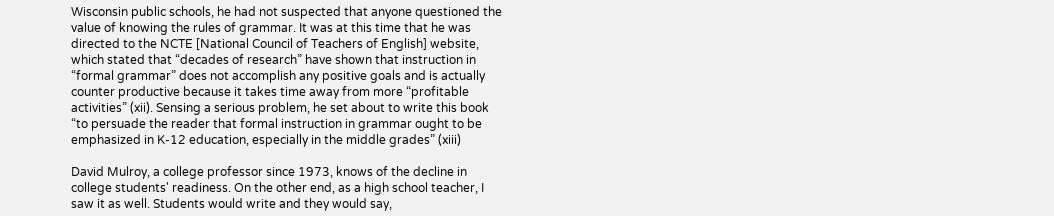Wisconsin public schools, he had not suspected that anyone questioned the value of knowing the rules of grammar. It was at this time that he was directed to the NCTE [National Council of Teachers of English] website, which stated that “decades of research” have shown that instruction in “formal grammar” does not accomplish any positive goals and is actually counter productive because it takes time away from more “profitable activities” (xii). Sensing a serious problem, he set about to write this book “to persuade the reader that formal instruction in grammar ought to be emphasized in K-12 education, especially in the middle grades” (xiii)

David Mulroy, a college professor since 1973, knows of the decline in college students' readiness. On the other end, as a high school teacher, I saw it as well. Students would write and they would say,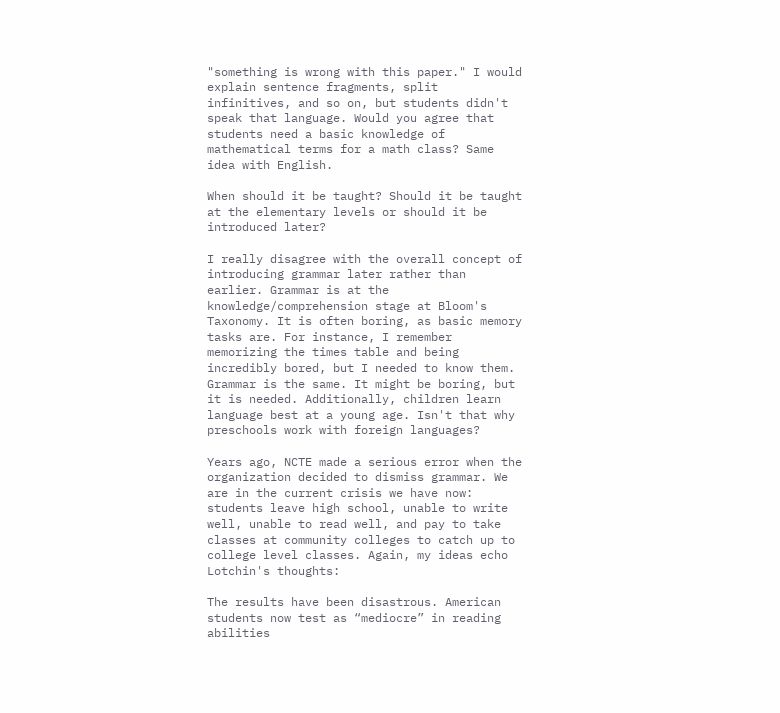"something is wrong with this paper." I would explain sentence fragments, split infinitives, and so on, but students didn't speak that language. Would you agree that students need a basic knowledge of mathematical terms for a math class? Same idea with English.

When should it be taught? Should it be taught at the elementary levels or should it be introduced later?

I really disagree with the overall concept of introducing grammar later rather than earlier. Grammar is at the knowledge/comprehension stage at Bloom's Taxonomy. It is often boring, as basic memory tasks are. For instance, I remember memorizing the times table and being incredibly bored, but I needed to know them. Grammar is the same. It might be boring, but it is needed. Additionally, children learn language best at a young age. Isn't that why preschools work with foreign languages?

Years ago, NCTE made a serious error when the organization decided to dismiss grammar. We are in the current crisis we have now: students leave high school, unable to write well, unable to read well, and pay to take classes at community colleges to catch up to college level classes. Again, my ideas echo Lotchin's thoughts:

The results have been disastrous. American students now test as “mediocre” in reading abilities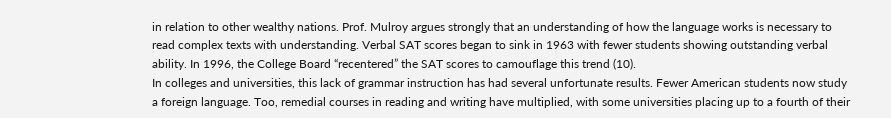in relation to other wealthy nations. Prof. Mulroy argues strongly that an understanding of how the language works is necessary to read complex texts with understanding. Verbal SAT scores began to sink in 1963 with fewer students showing outstanding verbal ability. In 1996, the College Board “recentered” the SAT scores to camouflage this trend (10).
In colleges and universities, this lack of grammar instruction has had several unfortunate results. Fewer American students now study a foreign language. Too, remedial courses in reading and writing have multiplied, with some universities placing up to a fourth of their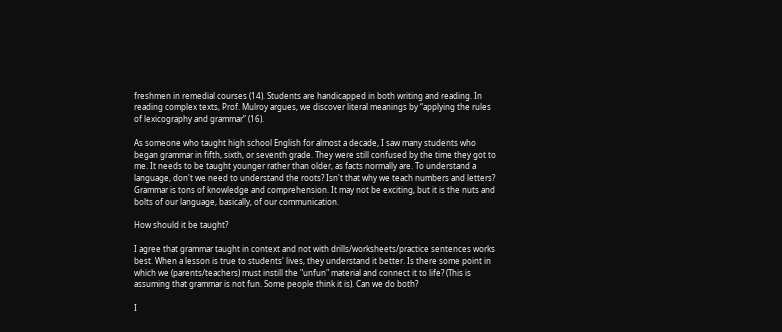freshmen in remedial courses (14). Students are handicapped in both writing and reading. In reading complex texts, Prof. Mulroy argues, we discover literal meanings by “applying the rules of lexicography and grammar” (16).

As someone who taught high school English for almost a decade, I saw many students who began grammar in fifth, sixth, or seventh grade. They were still confused by the time they got to me. It needs to be taught younger rather than older, as facts normally are. To understand a language, don't we need to understand the roots? Isn't that why we teach numbers and letters? Grammar is tons of knowledge and comprehension. It may not be exciting, but it is the nuts and bolts of our language, basically, of our communication.

How should it be taught?

I agree that grammar taught in context and not with drills/worksheets/practice sentences works best. When a lesson is true to students' lives, they understand it better. Is there some point in which we (parents/teachers) must instill the "unfun" material and connect it to life? (This is assuming that grammar is not fun. Some people think it is). Can we do both?

I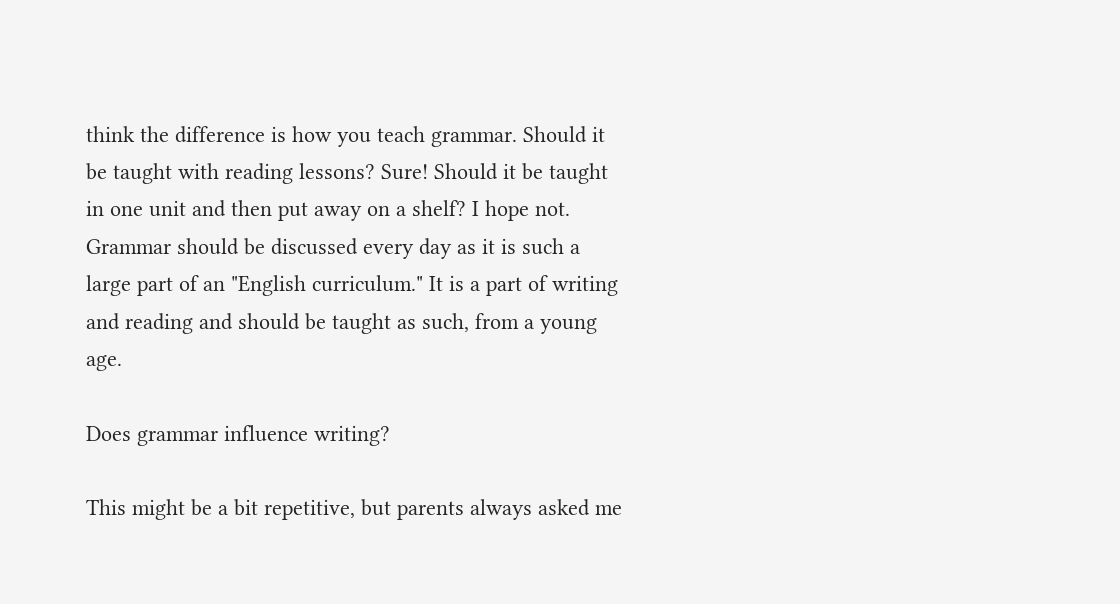think the difference is how you teach grammar. Should it be taught with reading lessons? Sure! Should it be taught in one unit and then put away on a shelf? I hope not. Grammar should be discussed every day as it is such a large part of an "English curriculum." It is a part of writing and reading and should be taught as such, from a young age.

Does grammar influence writing?

This might be a bit repetitive, but parents always asked me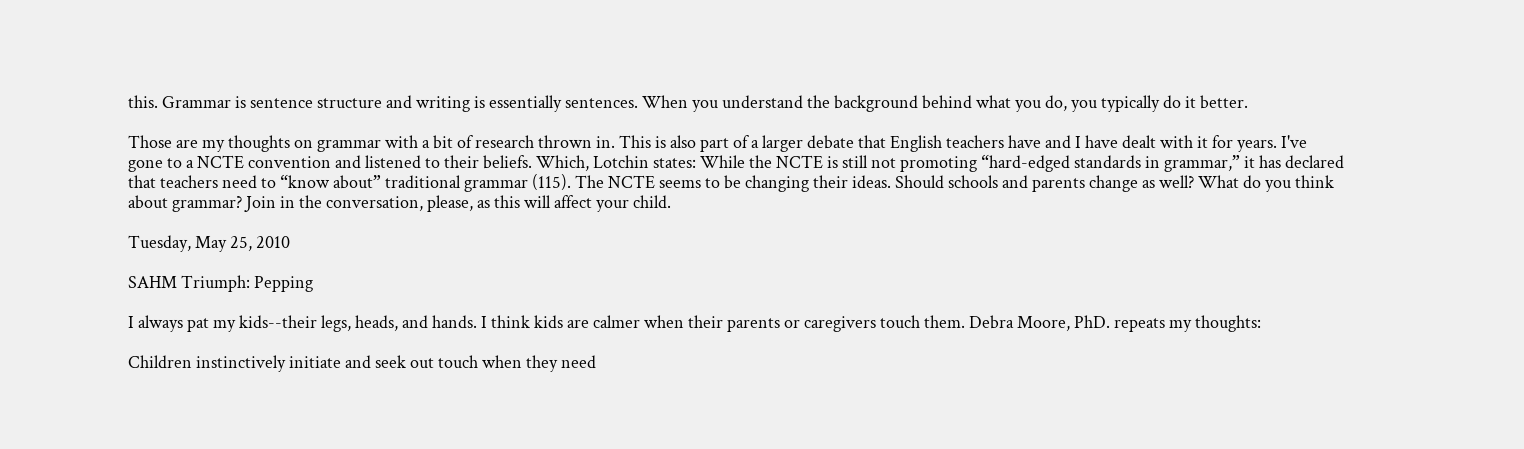this. Grammar is sentence structure and writing is essentially sentences. When you understand the background behind what you do, you typically do it better.

Those are my thoughts on grammar with a bit of research thrown in. This is also part of a larger debate that English teachers have and I have dealt with it for years. I've gone to a NCTE convention and listened to their beliefs. Which, Lotchin states: While the NCTE is still not promoting “hard-edged standards in grammar,” it has declared that teachers need to “know about” traditional grammar (115). The NCTE seems to be changing their ideas. Should schools and parents change as well? What do you think about grammar? Join in the conversation, please, as this will affect your child.

Tuesday, May 25, 2010

SAHM Triumph: Pepping

I always pat my kids--their legs, heads, and hands. I think kids are calmer when their parents or caregivers touch them. Debra Moore, PhD. repeats my thoughts:

Children instinctively initiate and seek out touch when they need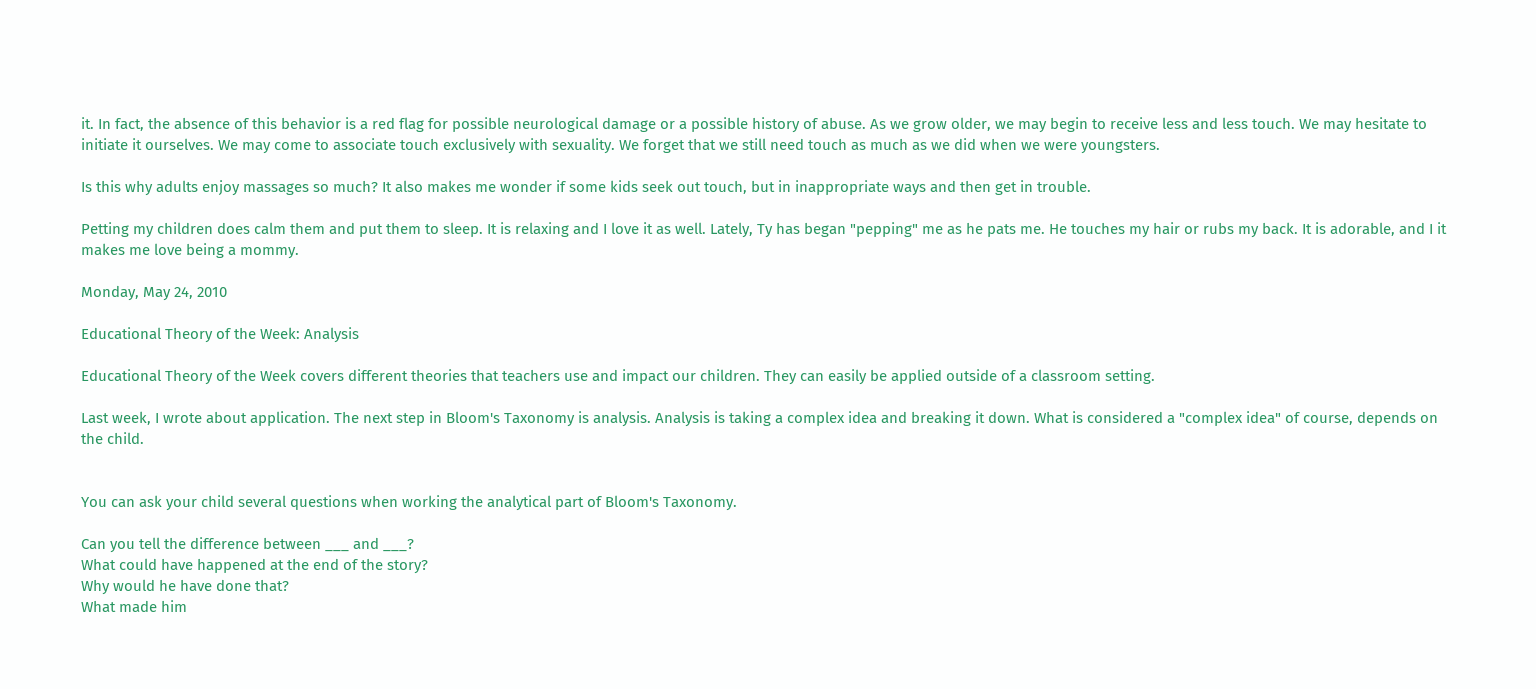it. In fact, the absence of this behavior is a red flag for possible neurological damage or a possible history of abuse. As we grow older, we may begin to receive less and less touch. We may hesitate to initiate it ourselves. We may come to associate touch exclusively with sexuality. We forget that we still need touch as much as we did when we were youngsters.

Is this why adults enjoy massages so much? It also makes me wonder if some kids seek out touch, but in inappropriate ways and then get in trouble.

Petting my children does calm them and put them to sleep. It is relaxing and I love it as well. Lately, Ty has began "pepping" me as he pats me. He touches my hair or rubs my back. It is adorable, and I it makes me love being a mommy.

Monday, May 24, 2010

Educational Theory of the Week: Analysis

Educational Theory of the Week covers different theories that teachers use and impact our children. They can easily be applied outside of a classroom setting.

Last week, I wrote about application. The next step in Bloom's Taxonomy is analysis. Analysis is taking a complex idea and breaking it down. What is considered a "complex idea" of course, depends on the child.


You can ask your child several questions when working the analytical part of Bloom's Taxonomy.

Can you tell the difference between ___ and ___?
What could have happened at the end of the story?
Why would he have done that?
What made him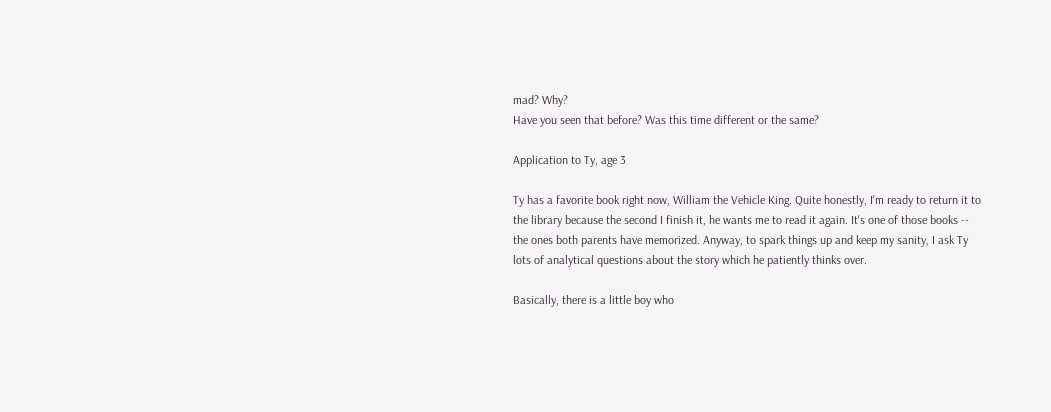mad? Why?
Have you seen that before? Was this time different or the same?

Application to Ty, age 3

Ty has a favorite book right now, William the Vehicle King. Quite honestly, I'm ready to return it to the library because the second I finish it, he wants me to read it again. It's one of those books -- the ones both parents have memorized. Anyway, to spark things up and keep my sanity, I ask Ty lots of analytical questions about the story which he patiently thinks over.

Basically, there is a little boy who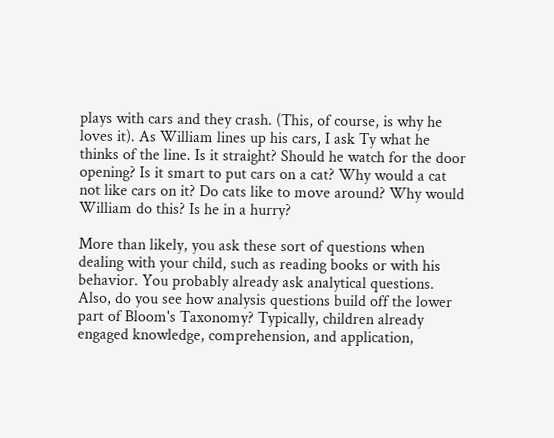plays with cars and they crash. (This, of course, is why he loves it). As William lines up his cars, I ask Ty what he thinks of the line. Is it straight? Should he watch for the door opening? Is it smart to put cars on a cat? Why would a cat not like cars on it? Do cats like to move around? Why would William do this? Is he in a hurry?

More than likely, you ask these sort of questions when dealing with your child, such as reading books or with his behavior. You probably already ask analytical questions. Also, do you see how analysis questions build off the lower part of Bloom's Taxonomy? Typically, children already engaged knowledge, comprehension, and application,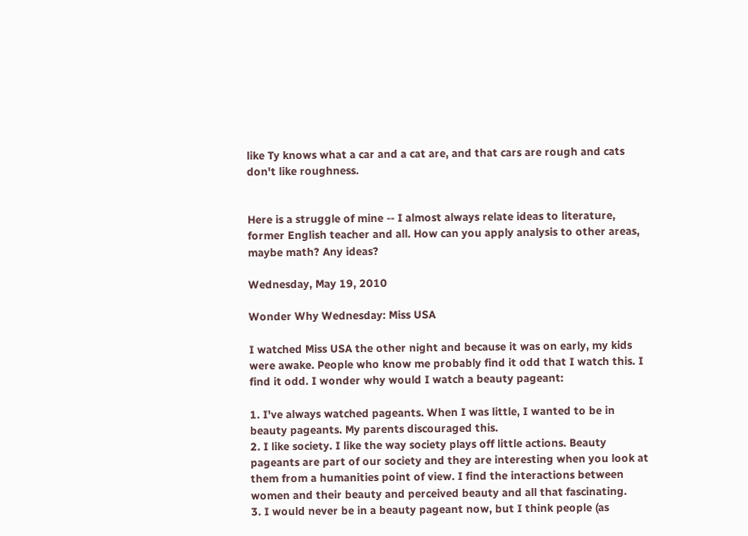like Ty knows what a car and a cat are, and that cars are rough and cats don't like roughness.


Here is a struggle of mine -- I almost always relate ideas to literature, former English teacher and all. How can you apply analysis to other areas, maybe math? Any ideas?

Wednesday, May 19, 2010

Wonder Why Wednesday: Miss USA

I watched Miss USA the other night and because it was on early, my kids were awake. People who know me probably find it odd that I watch this. I find it odd. I wonder why would I watch a beauty pageant:

1. I've always watched pageants. When I was little, I wanted to be in beauty pageants. My parents discouraged this.
2. I like society. I like the way society plays off little actions. Beauty pageants are part of our society and they are interesting when you look at them from a humanities point of view. I find the interactions between women and their beauty and perceived beauty and all that fascinating.
3. I would never be in a beauty pageant now, but I think people (as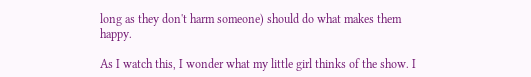long as they don't harm someone) should do what makes them happy.

As I watch this, I wonder what my little girl thinks of the show. I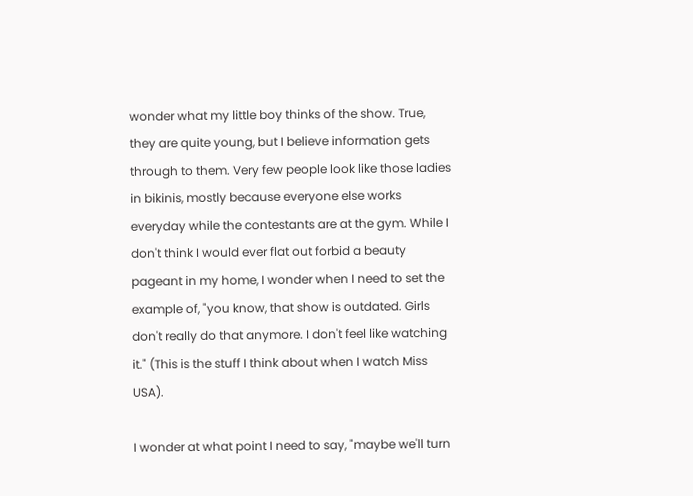wonder what my little boy thinks of the show. True, they are quite young, but I believe information gets through to them. Very few people look like those ladies in bikinis, mostly because everyone else works everyday while the contestants are at the gym. While I don't think I would ever flat out forbid a beauty pageant in my home, I wonder when I need to set the example of, "you know, that show is outdated. Girls don't really do that anymore. I don't feel like watching it." (This is the stuff I think about when I watch Miss USA).

I wonder at what point I need to say, "maybe we'll turn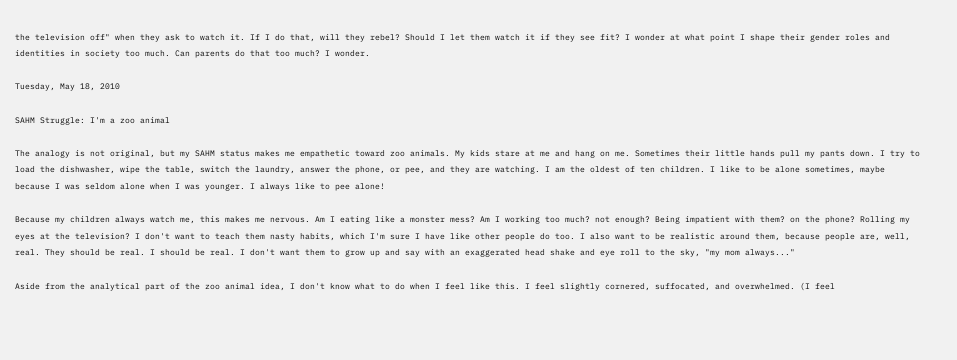the television off" when they ask to watch it. If I do that, will they rebel? Should I let them watch it if they see fit? I wonder at what point I shape their gender roles and identities in society too much. Can parents do that too much? I wonder.

Tuesday, May 18, 2010

SAHM Struggle: I'm a zoo animal

The analogy is not original, but my SAHM status makes me empathetic toward zoo animals. My kids stare at me and hang on me. Sometimes their little hands pull my pants down. I try to load the dishwasher, wipe the table, switch the laundry, answer the phone, or pee, and they are watching. I am the oldest of ten children. I like to be alone sometimes, maybe because I was seldom alone when I was younger. I always like to pee alone!

Because my children always watch me, this makes me nervous. Am I eating like a monster mess? Am I working too much? not enough? Being impatient with them? on the phone? Rolling my eyes at the television? I don't want to teach them nasty habits, which I'm sure I have like other people do too. I also want to be realistic around them, because people are, well, real. They should be real. I should be real. I don't want them to grow up and say with an exaggerated head shake and eye roll to the sky, "my mom always..."

Aside from the analytical part of the zoo animal idea, I don't know what to do when I feel like this. I feel slightly cornered, suffocated, and overwhelmed. (I feel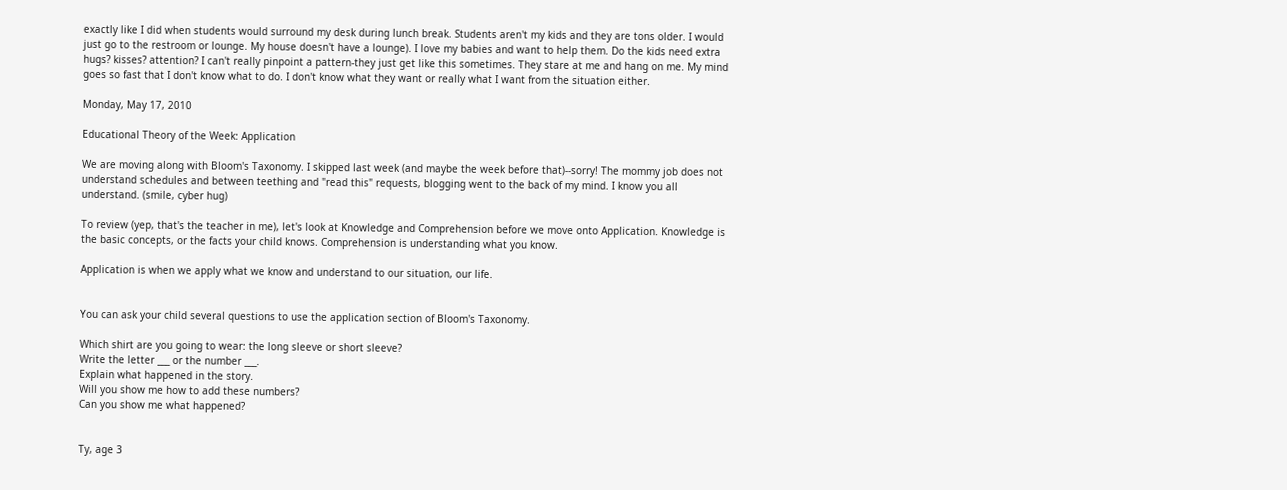exactly like I did when students would surround my desk during lunch break. Students aren't my kids and they are tons older. I would just go to the restroom or lounge. My house doesn't have a lounge). I love my babies and want to help them. Do the kids need extra hugs? kisses? attention? I can't really pinpoint a pattern-they just get like this sometimes. They stare at me and hang on me. My mind goes so fast that I don't know what to do. I don't know what they want or really what I want from the situation either.

Monday, May 17, 2010

Educational Theory of the Week: Application

We are moving along with Bloom's Taxonomy. I skipped last week (and maybe the week before that)--sorry! The mommy job does not understand schedules and between teething and "read this" requests, blogging went to the back of my mind. I know you all understand. (smile, cyber hug)

To review (yep, that's the teacher in me), let's look at Knowledge and Comprehension before we move onto Application. Knowledge is the basic concepts, or the facts your child knows. Comprehension is understanding what you know.

Application is when we apply what we know and understand to our situation, our life.


You can ask your child several questions to use the application section of Bloom's Taxonomy.

Which shirt are you going to wear: the long sleeve or short sleeve?
Write the letter ___ or the number ___.
Explain what happened in the story.
Will you show me how to add these numbers?
Can you show me what happened?


Ty, age 3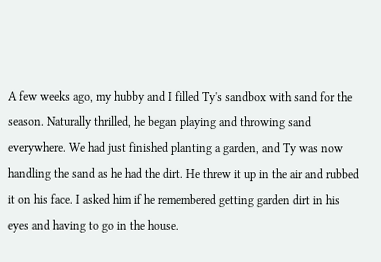A few weeks ago, my hubby and I filled Ty's sandbox with sand for the season. Naturally thrilled, he began playing and throwing sand everywhere. We had just finished planting a garden, and Ty was now handling the sand as he had the dirt. He threw it up in the air and rubbed it on his face. I asked him if he remembered getting garden dirt in his eyes and having to go in the house.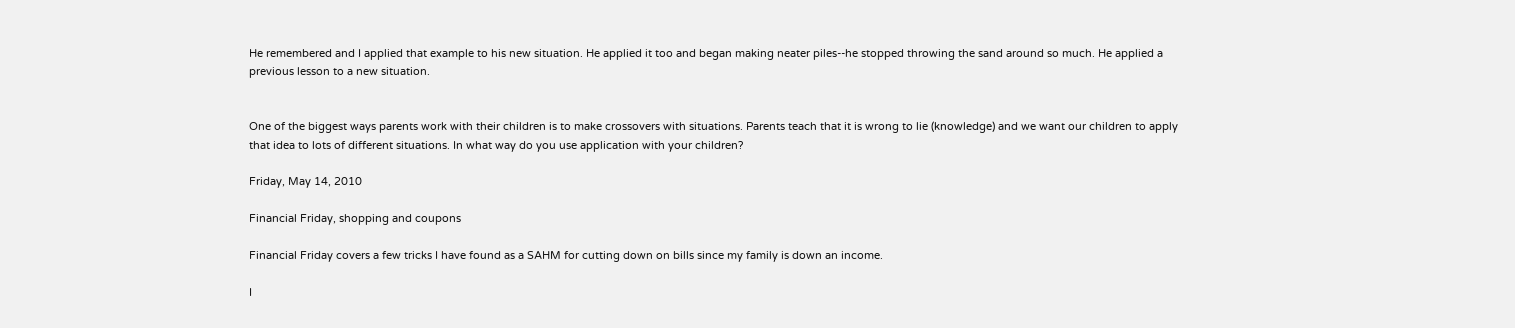He remembered and I applied that example to his new situation. He applied it too and began making neater piles--he stopped throwing the sand around so much. He applied a previous lesson to a new situation.


One of the biggest ways parents work with their children is to make crossovers with situations. Parents teach that it is wrong to lie (knowledge) and we want our children to apply that idea to lots of different situations. In what way do you use application with your children?

Friday, May 14, 2010

Financial Friday, shopping and coupons

Financial Friday covers a few tricks I have found as a SAHM for cutting down on bills since my family is down an income.

I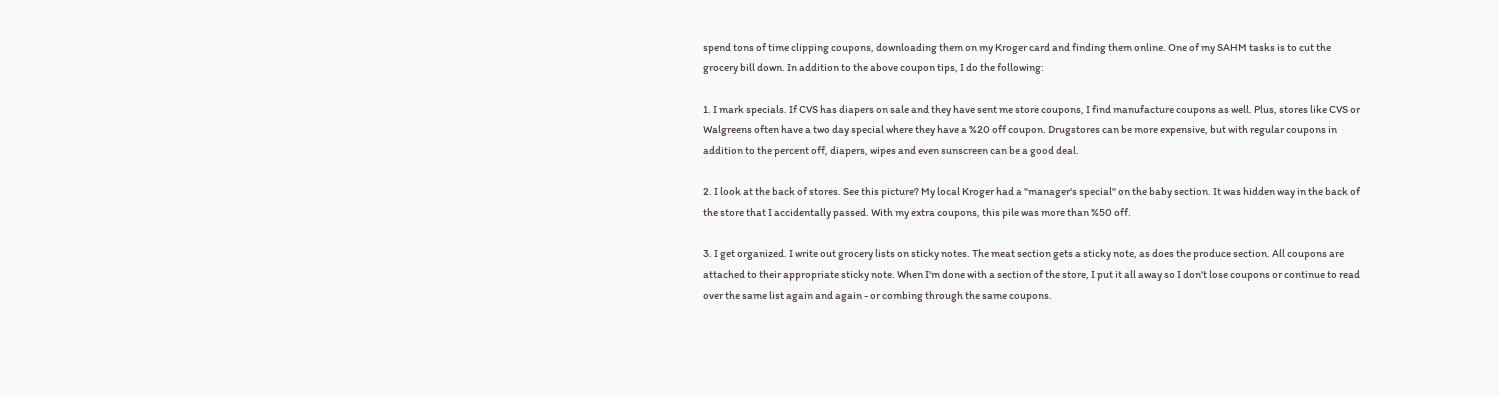spend tons of time clipping coupons, downloading them on my Kroger card and finding them online. One of my SAHM tasks is to cut the grocery bill down. In addition to the above coupon tips, I do the following:

1. I mark specials. If CVS has diapers on sale and they have sent me store coupons, I find manufacture coupons as well. Plus, stores like CVS or Walgreens often have a two day special where they have a %20 off coupon. Drugstores can be more expensive, but with regular coupons in addition to the percent off, diapers, wipes and even sunscreen can be a good deal.

2. I look at the back of stores. See this picture? My local Kroger had a "manager's special" on the baby section. It was hidden way in the back of the store that I accidentally passed. With my extra coupons, this pile was more than %50 off.

3. I get organized. I write out grocery lists on sticky notes. The meat section gets a sticky note, as does the produce section. All coupons are attached to their appropriate sticky note. When I'm done with a section of the store, I put it all away so I don't lose coupons or continue to read over the same list again and again - or combing through the same coupons.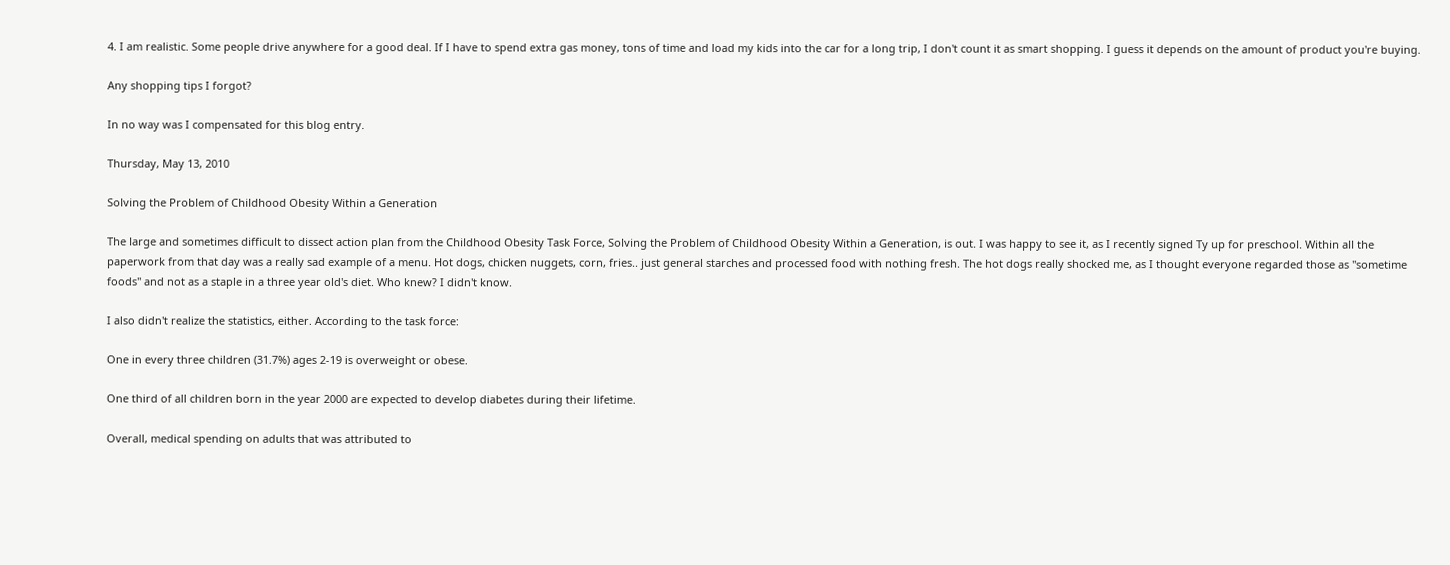4. I am realistic. Some people drive anywhere for a good deal. If I have to spend extra gas money, tons of time and load my kids into the car for a long trip, I don't count it as smart shopping. I guess it depends on the amount of product you're buying.

Any shopping tips I forgot?

In no way was I compensated for this blog entry.

Thursday, May 13, 2010

Solving the Problem of Childhood Obesity Within a Generation

The large and sometimes difficult to dissect action plan from the Childhood Obesity Task Force, Solving the Problem of Childhood Obesity Within a Generation, is out. I was happy to see it, as I recently signed Ty up for preschool. Within all the paperwork from that day was a really sad example of a menu. Hot dogs, chicken nuggets, corn, fries.. just general starches and processed food with nothing fresh. The hot dogs really shocked me, as I thought everyone regarded those as "sometime foods" and not as a staple in a three year old's diet. Who knew? I didn't know.

I also didn't realize the statistics, either. According to the task force:

One in every three children (31.7%) ages 2-19 is overweight or obese.

One third of all children born in the year 2000 are expected to develop diabetes during their lifetime.

Overall, medical spending on adults that was attributed to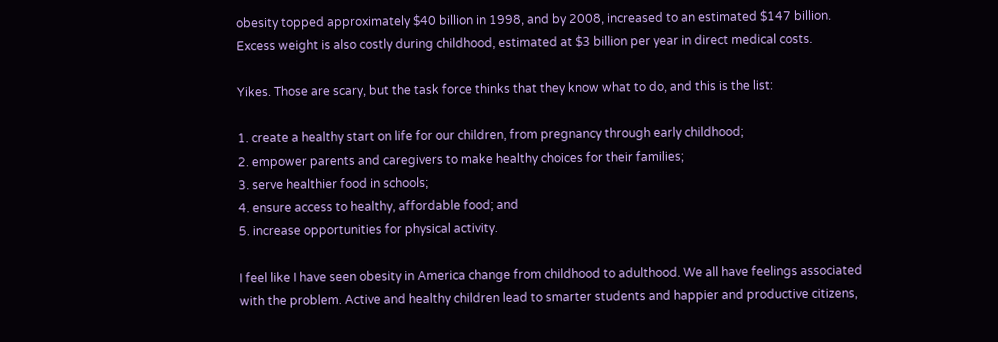obesity topped approximately $40 billion in 1998, and by 2008, increased to an estimated $147 billion. Excess weight is also costly during childhood, estimated at $3 billion per year in direct medical costs.

Yikes. Those are scary, but the task force thinks that they know what to do, and this is the list:

1. create a healthy start on life for our children, from pregnancy through early childhood;
2. empower parents and caregivers to make healthy choices for their families;
3. serve healthier food in schools;
4. ensure access to healthy, affordable food; and
5. increase opportunities for physical activity.

I feel like I have seen obesity in America change from childhood to adulthood. We all have feelings associated with the problem. Active and healthy children lead to smarter students and happier and productive citizens,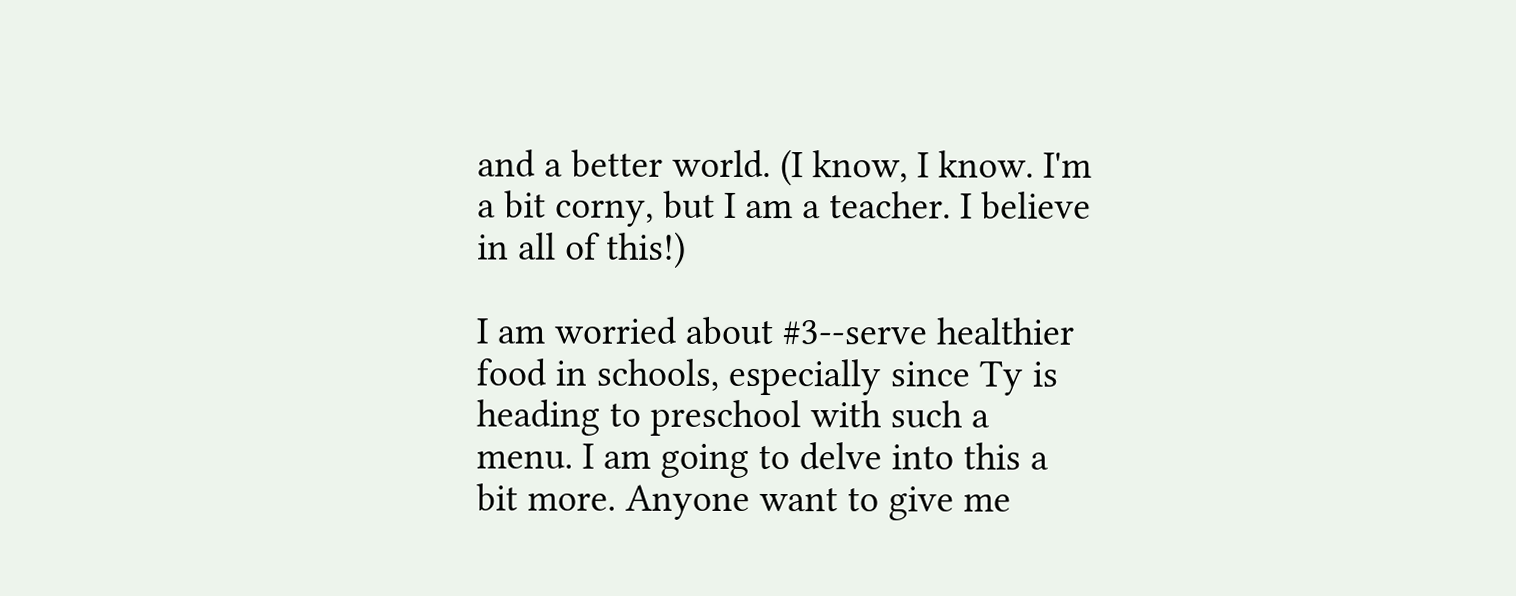and a better world. (I know, I know. I'm a bit corny, but I am a teacher. I believe in all of this!)

I am worried about #3--serve healthier food in schools, especially since Ty is heading to preschool with such a menu. I am going to delve into this a bit more. Anyone want to give me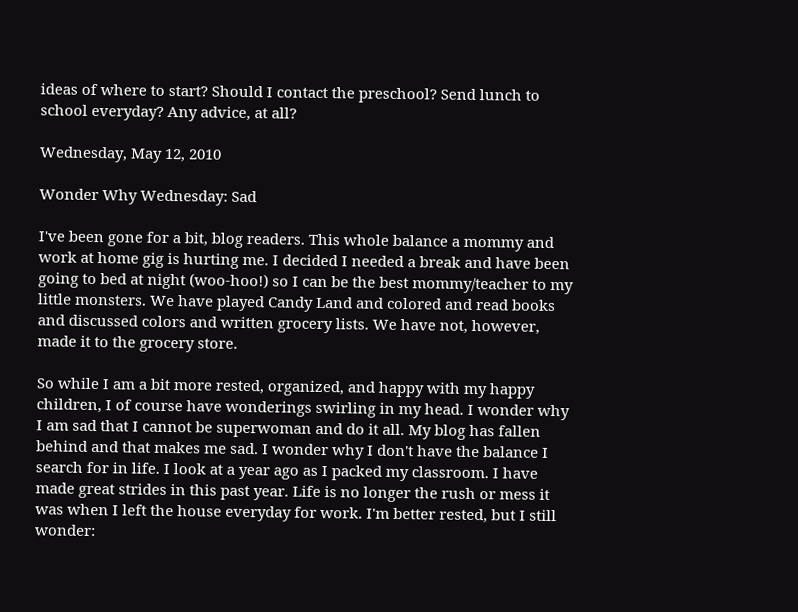ideas of where to start? Should I contact the preschool? Send lunch to school everyday? Any advice, at all?

Wednesday, May 12, 2010

Wonder Why Wednesday: Sad

I've been gone for a bit, blog readers. This whole balance a mommy and work at home gig is hurting me. I decided I needed a break and have been going to bed at night (woo-hoo!) so I can be the best mommy/teacher to my little monsters. We have played Candy Land and colored and read books and discussed colors and written grocery lists. We have not, however, made it to the grocery store.

So while I am a bit more rested, organized, and happy with my happy children, I of course have wonderings swirling in my head. I wonder why I am sad that I cannot be superwoman and do it all. My blog has fallen behind and that makes me sad. I wonder why I don't have the balance I search for in life. I look at a year ago as I packed my classroom. I have made great strides in this past year. Life is no longer the rush or mess it was when I left the house everyday for work. I'm better rested, but I still wonder: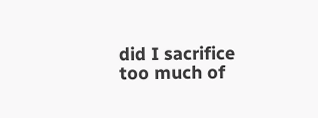did I sacrifice too much of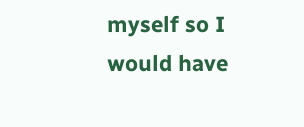myself so I would have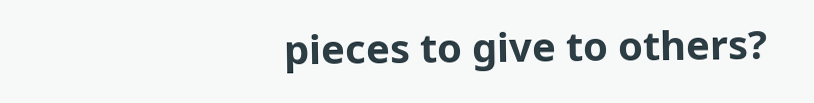pieces to give to others?